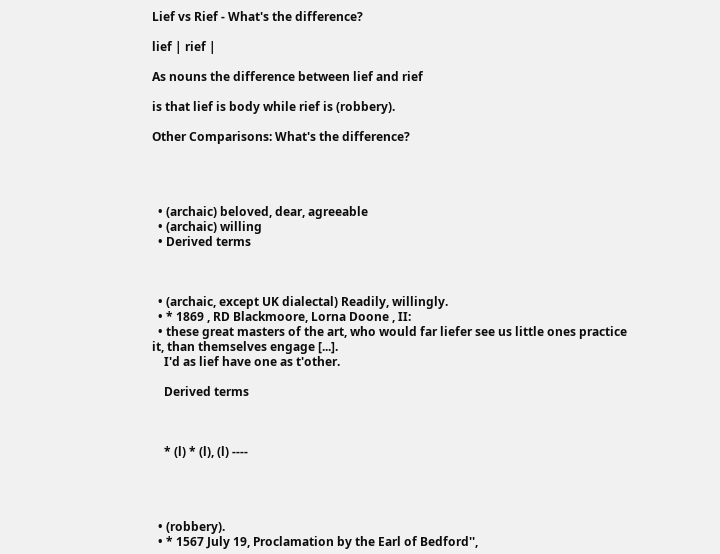Lief vs Rief - What's the difference?

lief | rief |

As nouns the difference between lief and rief

is that lief is body while rief is (robbery).

Other Comparisons: What's the difference?




  • (archaic) beloved, dear, agreeable
  • (archaic) willing
  • Derived terms



  • (archaic, except UK dialectal) Readily, willingly.
  • * 1869 , RD Blackmoore, Lorna Doone , II:
  • these great masters of the art, who would far liefer see us little ones practice it, than themselves engage [...].
    I'd as lief have one as t'other.

    Derived terms



    * (l) * (l), (l) ----




  • (robbery).
  • * 1567 July 19, Proclamation by the Earl of Bedford'',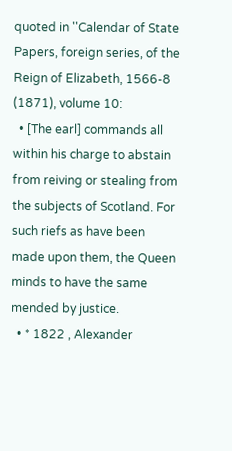quoted in ''Calendar of State Papers, foreign series, of the Reign of Elizabeth, 1566-8 (1871), volume 10:
  • [The earl] commands all within his charge to abstain from reiving or stealing from the subjects of Scotland. For such riefs as have been made upon them, the Queen minds to have the same mended by justice.
  • * 1822 , Alexander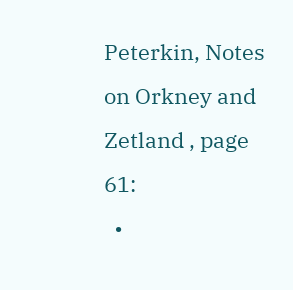Peterkin, Notes on Orkney and Zetland , page 61:
  •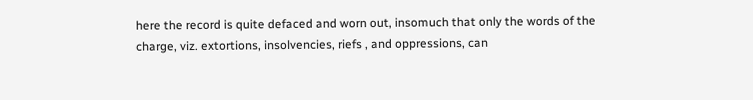here the record is quite defaced and worn out, insomuch that only the words of the charge, viz. extortions, insolvencies, riefs , and oppressions, can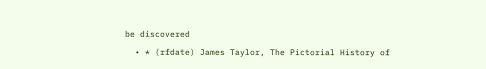be discovered
  • * (rfdate) James Taylor, The Pictorial History of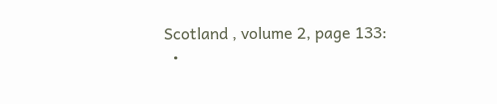Scotland , volume 2, page 133:
  •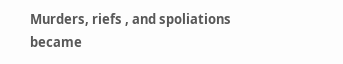Murders, riefs , and spoliations became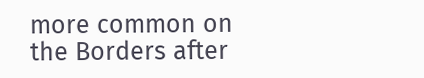more common on the Borders after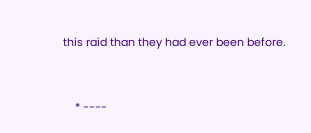this raid than they had ever been before.


    * ----